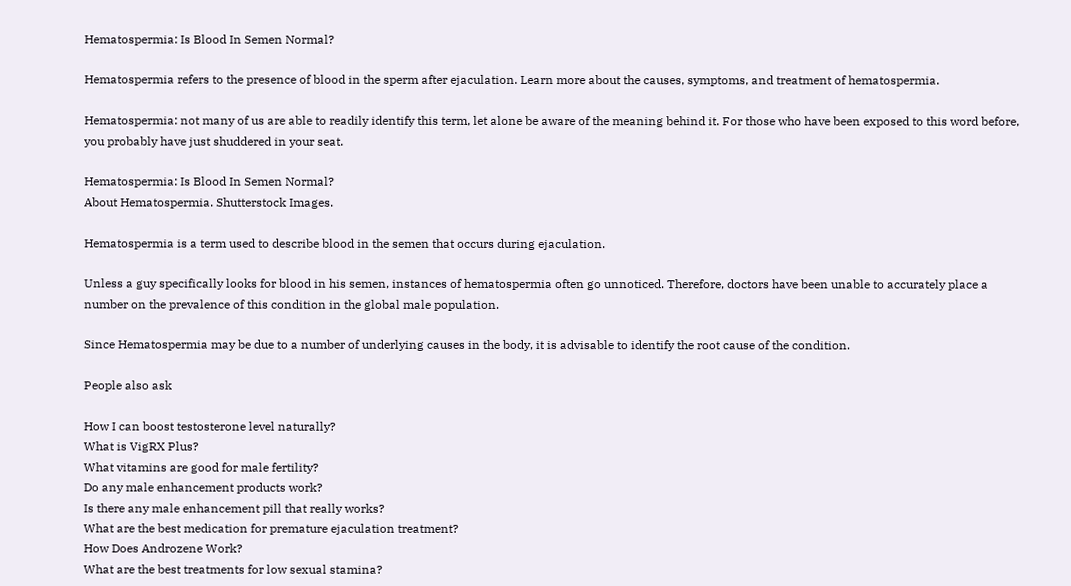Hematospermia: Is Blood In Semen Normal?

Hematospermia refers to the presence of blood in the sperm after ejaculation. Learn more about the causes, symptoms, and treatment of hematospermia.

Hematospermia: not many of us are able to readily identify this term, let alone be aware of the meaning behind it. For those who have been exposed to this word before, you probably have just shuddered in your seat.

Hematospermia: Is Blood In Semen Normal?
About Hematospermia. Shutterstock Images.

Hematospermia is a term used to describe blood in the semen that occurs during ejaculation.

Unless a guy specifically looks for blood in his semen, instances of hematospermia often go unnoticed. Therefore, doctors have been unable to accurately place a number on the prevalence of this condition in the global male population.

Since Hematospermia may be due to a number of underlying causes in the body, it is advisable to identify the root cause of the condition.

People also ask

How I can boost testosterone level naturally?
What is VigRX Plus?
What vitamins are good for male fertility?
Do any male enhancement products work?
Is there any male enhancement pill that really works?
What are the best medication for premature ejaculation treatment?
How Does Androzene Work?
What are the best treatments for low sexual stamina?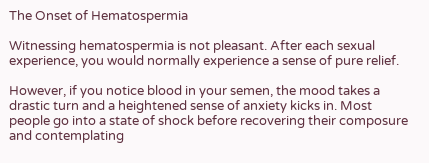The Onset of Hematospermia

Witnessing hematospermia is not pleasant. After each sexual experience, you would normally experience a sense of pure relief.

However, if you notice blood in your semen, the mood takes a drastic turn and a heightened sense of anxiety kicks in. Most people go into a state of shock before recovering their composure and contemplating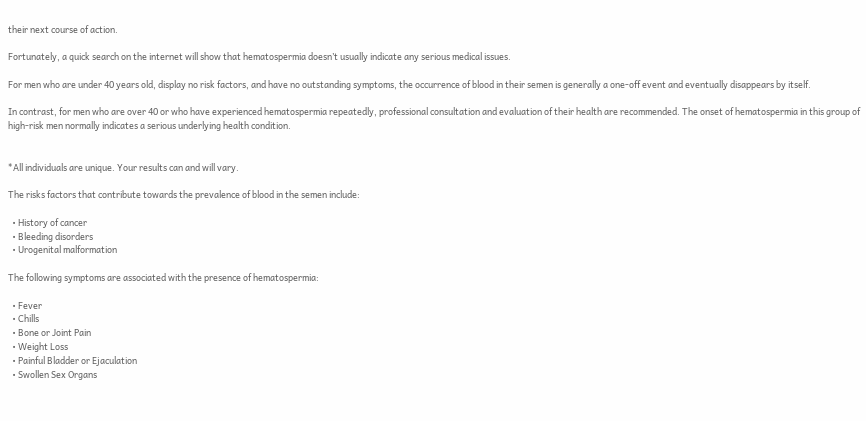their next course of action.

Fortunately, a quick search on the internet will show that hematospermia doesn’t usually indicate any serious medical issues.

For men who are under 40 years old, display no risk factors, and have no outstanding symptoms, the occurrence of blood in their semen is generally a one-off event and eventually disappears by itself.

In contrast, for men who are over 40 or who have experienced hematospermia repeatedly, professional consultation and evaluation of their health are recommended. The onset of hematospermia in this group of high-risk men normally indicates a serious underlying health condition.


*All individuals are unique. Your results can and will vary.

The risks factors that contribute towards the prevalence of blood in the semen include:

  • History of cancer
  • Bleeding disorders
  • Urogenital malformation

The following symptoms are associated with the presence of hematospermia:

  • Fever
  • Chills
  • Bone or Joint Pain
  • Weight Loss
  • Painful Bladder or Ejaculation
  • Swollen Sex Organs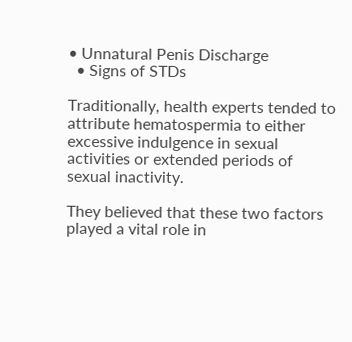• Unnatural Penis Discharge
  • Signs of STDs

Traditionally, health experts tended to attribute hematospermia to either excessive indulgence in sexual activities or extended periods of sexual inactivity.

They believed that these two factors played a vital role in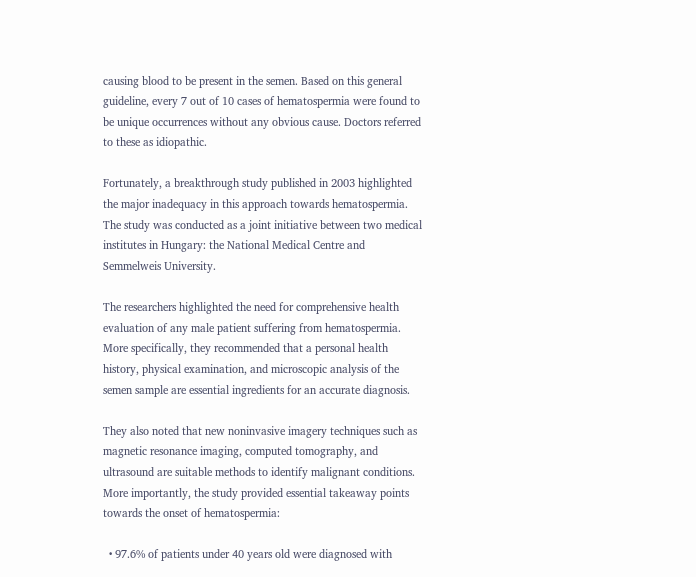causing blood to be present in the semen. Based on this general guideline, every 7 out of 10 cases of hematospermia were found to be unique occurrences without any obvious cause. Doctors referred to these as idiopathic.

Fortunately, a breakthrough study published in 2003 highlighted the major inadequacy in this approach towards hematospermia. The study was conducted as a joint initiative between two medical institutes in Hungary: the National Medical Centre and Semmelweis University.

The researchers highlighted the need for comprehensive health evaluation of any male patient suffering from hematospermia. More specifically, they recommended that a personal health history, physical examination, and microscopic analysis of the semen sample are essential ingredients for an accurate diagnosis.

They also noted that new noninvasive imagery techniques such as magnetic resonance imaging, computed tomography, and ultrasound are suitable methods to identify malignant conditions. More importantly, the study provided essential takeaway points towards the onset of hematospermia:

  • 97.6% of patients under 40 years old were diagnosed with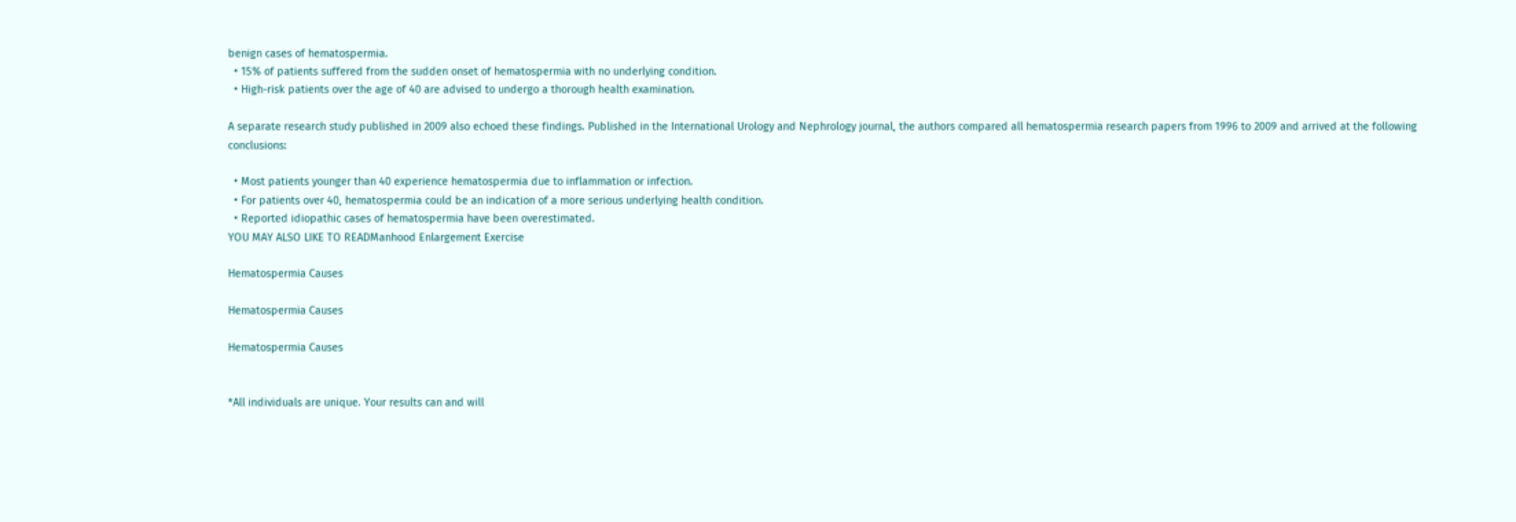benign cases of hematospermia.
  • 15% of patients suffered from the sudden onset of hematospermia with no underlying condition.
  • High-risk patients over the age of 40 are advised to undergo a thorough health examination.

A separate research study published in 2009 also echoed these findings. Published in the International Urology and Nephrology journal, the authors compared all hematospermia research papers from 1996 to 2009 and arrived at the following conclusions:

  • Most patients younger than 40 experience hematospermia due to inflammation or infection.
  • For patients over 40, hematospermia could be an indication of a more serious underlying health condition.
  • Reported idiopathic cases of hematospermia have been overestimated.
YOU MAY ALSO LIKE TO READManhood Enlargement Exercise

Hematospermia Causes

Hematospermia Causes

Hematospermia Causes


*All individuals are unique. Your results can and will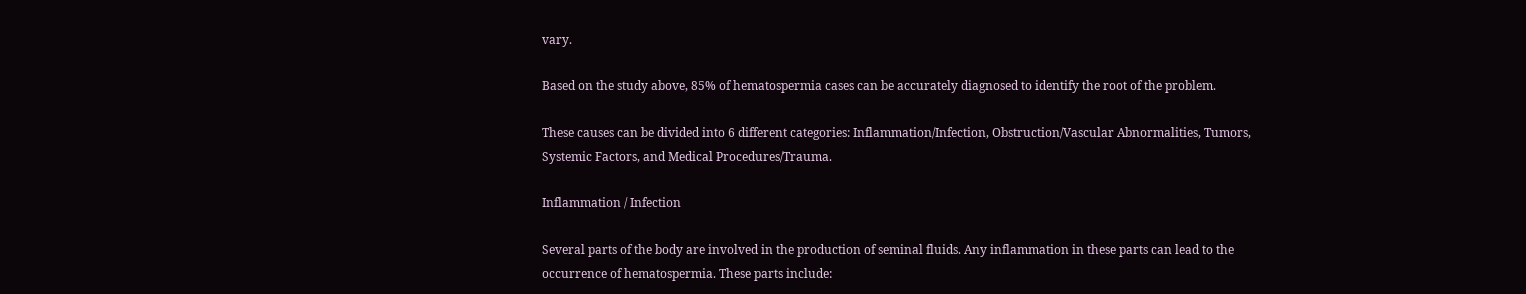vary.

Based on the study above, 85% of hematospermia cases can be accurately diagnosed to identify the root of the problem.

These causes can be divided into 6 different categories: Inflammation/Infection, Obstruction/Vascular Abnormalities, Tumors, Systemic Factors, and Medical Procedures/Trauma.

Inflammation / Infection

Several parts of the body are involved in the production of seminal fluids. Any inflammation in these parts can lead to the occurrence of hematospermia. These parts include: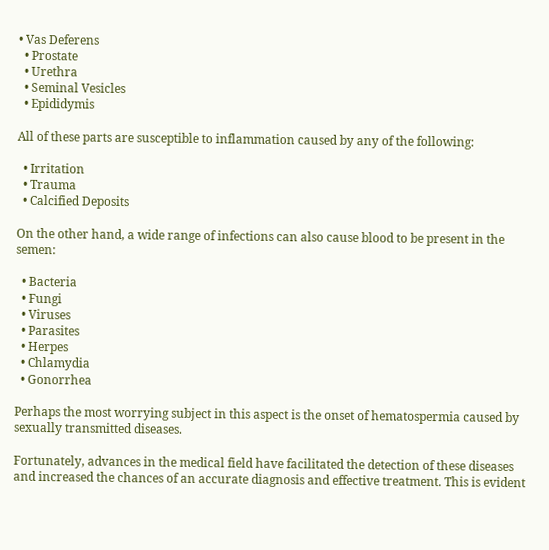• Vas Deferens
  • Prostate
  • Urethra
  • Seminal Vesicles
  • Epididymis

All of these parts are susceptible to inflammation caused by any of the following:

  • Irritation
  • Trauma
  • Calcified Deposits

On the other hand, a wide range of infections can also cause blood to be present in the semen:

  • Bacteria
  • Fungi
  • Viruses
  • Parasites
  • Herpes
  • Chlamydia
  • Gonorrhea

Perhaps the most worrying subject in this aspect is the onset of hematospermia caused by sexually transmitted diseases.

Fortunately, advances in the medical field have facilitated the detection of these diseases and increased the chances of an accurate diagnosis and effective treatment. This is evident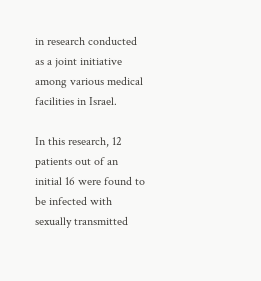in research conducted as a joint initiative among various medical facilities in Israel.

In this research, 12 patients out of an initial 16 were found to be infected with sexually transmitted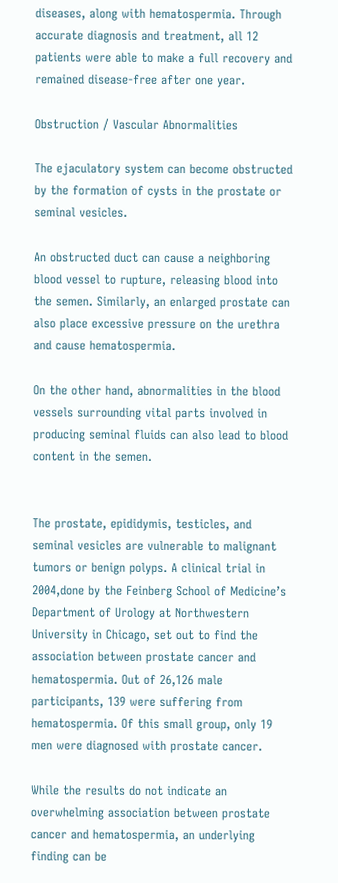diseases, along with hematospermia. Through accurate diagnosis and treatment, all 12 patients were able to make a full recovery and remained disease-free after one year.

Obstruction / Vascular Abnormalities

The ejaculatory system can become obstructed by the formation of cysts in the prostate or seminal vesicles.

An obstructed duct can cause a neighboring blood vessel to rupture, releasing blood into the semen. Similarly, an enlarged prostate can also place excessive pressure on the urethra and cause hematospermia.

On the other hand, abnormalities in the blood vessels surrounding vital parts involved in producing seminal fluids can also lead to blood content in the semen.


The prostate, epididymis, testicles, and seminal vesicles are vulnerable to malignant tumors or benign polyps. A clinical trial in 2004,done by the Feinberg School of Medicine’s Department of Urology at Northwestern University in Chicago, set out to find the association between prostate cancer and hematospermia. Out of 26,126 male participants, 139 were suffering from hematospermia. Of this small group, only 19 men were diagnosed with prostate cancer.

While the results do not indicate an overwhelming association between prostate cancer and hematospermia, an underlying finding can be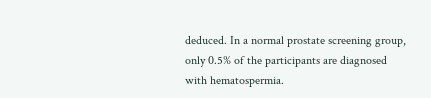deduced. In a normal prostate screening group, only 0.5% of the participants are diagnosed with hematospermia.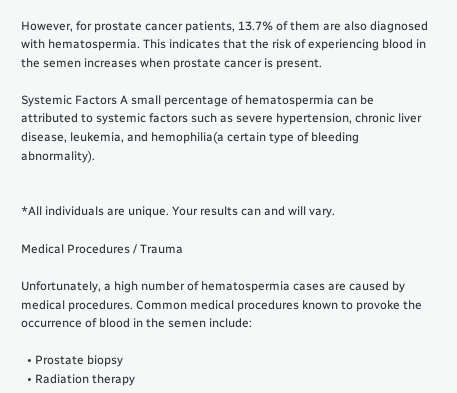However, for prostate cancer patients, 13.7% of them are also diagnosed with hematospermia. This indicates that the risk of experiencing blood in the semen increases when prostate cancer is present.

Systemic Factors A small percentage of hematospermia can be attributed to systemic factors such as severe hypertension, chronic liver disease, leukemia, and hemophilia(a certain type of bleeding abnormality).


*All individuals are unique. Your results can and will vary.

Medical Procedures / Trauma

Unfortunately, a high number of hematospermia cases are caused by medical procedures. Common medical procedures known to provoke the occurrence of blood in the semen include:

  • Prostate biopsy
  • Radiation therapy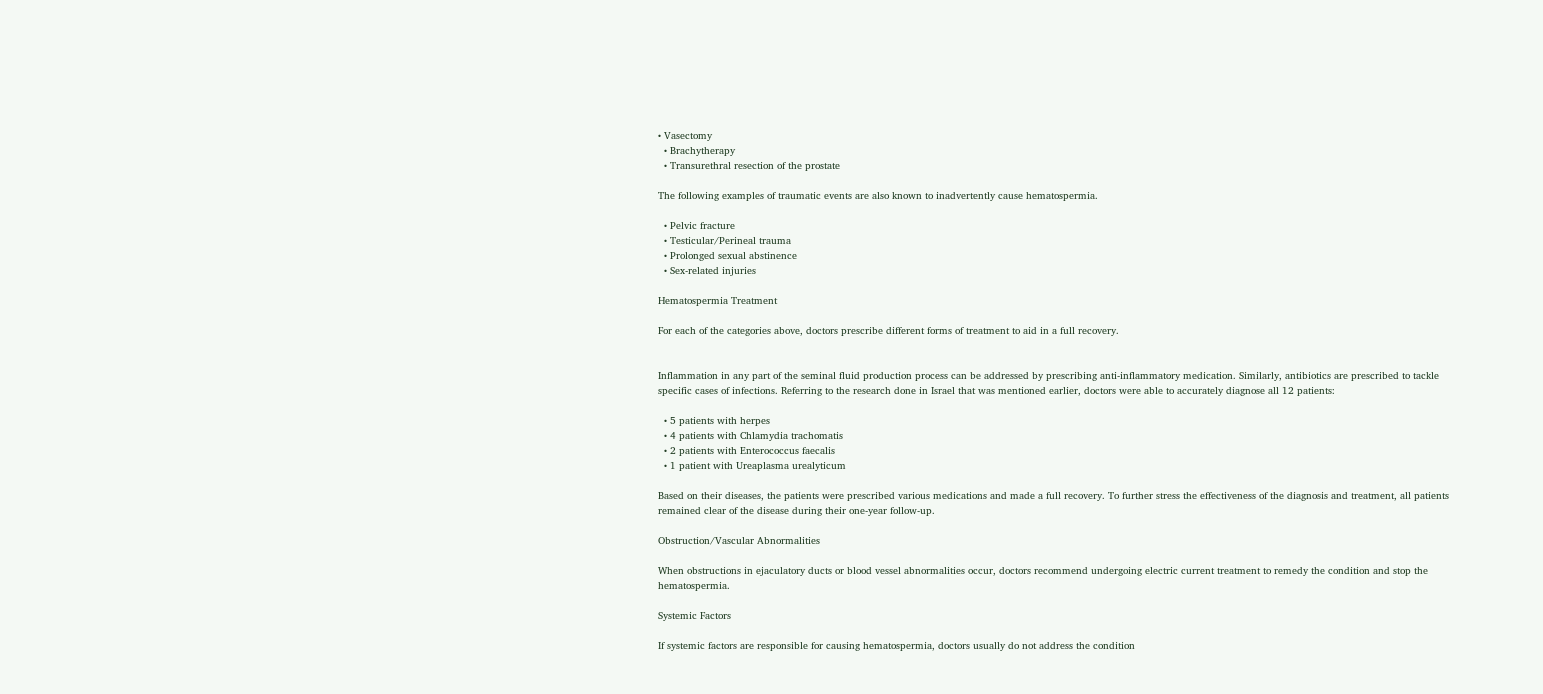• Vasectomy
  • Brachytherapy
  • Transurethral resection of the prostate

The following examples of traumatic events are also known to inadvertently cause hematospermia.

  • Pelvic fracture
  • Testicular/Perineal trauma
  • Prolonged sexual abstinence
  • Sex-related injuries

Hematospermia Treatment

For each of the categories above, doctors prescribe different forms of treatment to aid in a full recovery.


Inflammation in any part of the seminal fluid production process can be addressed by prescribing anti-inflammatory medication. Similarly, antibiotics are prescribed to tackle specific cases of infections. Referring to the research done in Israel that was mentioned earlier, doctors were able to accurately diagnose all 12 patients:

  • 5 patients with herpes
  • 4 patients with Chlamydia trachomatis
  • 2 patients with Enterococcus faecalis
  • 1 patient with Ureaplasma urealyticum

Based on their diseases, the patients were prescribed various medications and made a full recovery. To further stress the effectiveness of the diagnosis and treatment, all patients remained clear of the disease during their one-year follow-up.

Obstruction/Vascular Abnormalities

When obstructions in ejaculatory ducts or blood vessel abnormalities occur, doctors recommend undergoing electric current treatment to remedy the condition and stop the hematospermia.

Systemic Factors

If systemic factors are responsible for causing hematospermia, doctors usually do not address the condition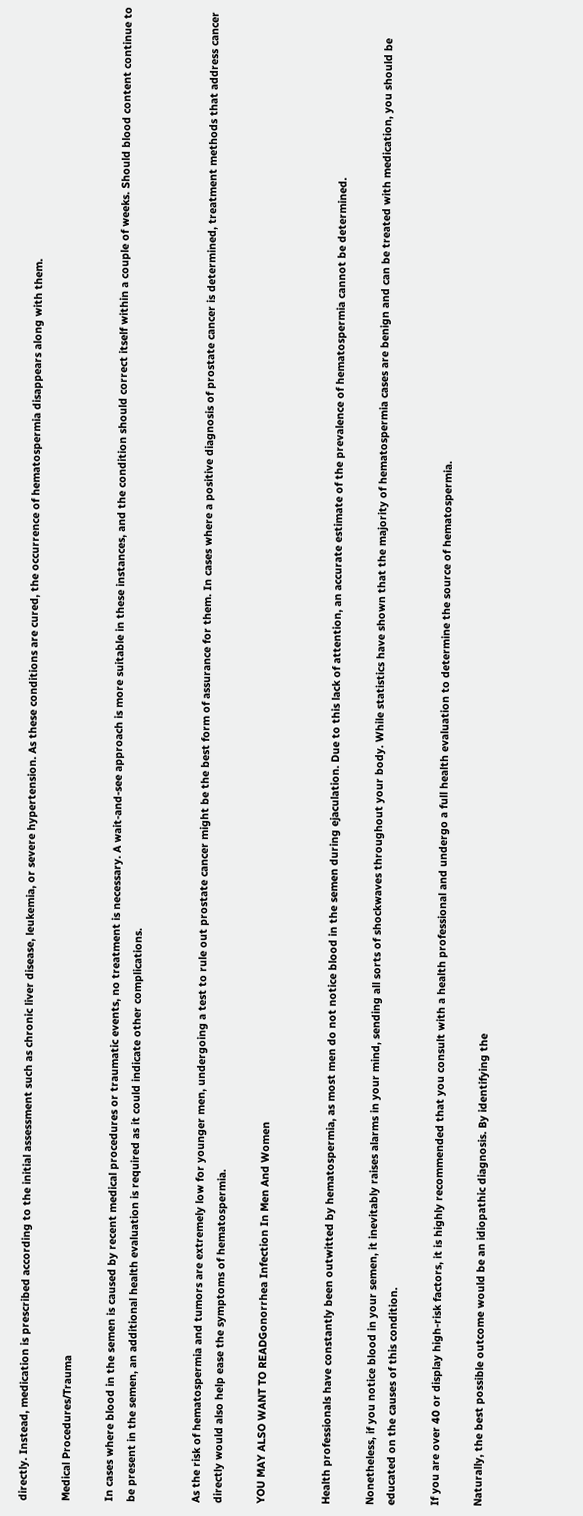directly. Instead, medication is prescribed according to the initial assessment such as chronic liver disease, leukemia, or severe hypertension. As these conditions are cured, the occurrence of hematospermia disappears along with them.

Medical Procedures/Trauma

In cases where blood in the semen is caused by recent medical procedures or traumatic events, no treatment is necessary. A wait-and-see approach is more suitable in these instances, and the condition should correct itself within a couple of weeks. Should blood content continue to be present in the semen, an additional health evaluation is required as it could indicate other complications.


As the risk of hematospermia and tumors are extremely low for younger men, undergoing a test to rule out prostate cancer might be the best form of assurance for them. In cases where a positive diagnosis of prostate cancer is determined, treatment methods that address cancer directly would also help ease the symptoms of hematospermia.

YOU MAY ALSO WANT TO READGonorrhea Infection In Men And Women


Health professionals have constantly been outwitted by hematospermia, as most men do not notice blood in the semen during ejaculation. Due to this lack of attention, an accurate estimate of the prevalence of hematospermia cannot be determined.

Nonetheless, if you notice blood in your semen, it inevitably raises alarms in your mind, sending all sorts of shockwaves throughout your body. While statistics have shown that the majority of hematospermia cases are benign and can be treated with medication, you should be educated on the causes of this condition.

If you are over 40 or display high-risk factors, it is highly recommended that you consult with a health professional and undergo a full health evaluation to determine the source of hematospermia.

Naturally, the best possible outcome would be an idiopathic diagnosis. By identifying the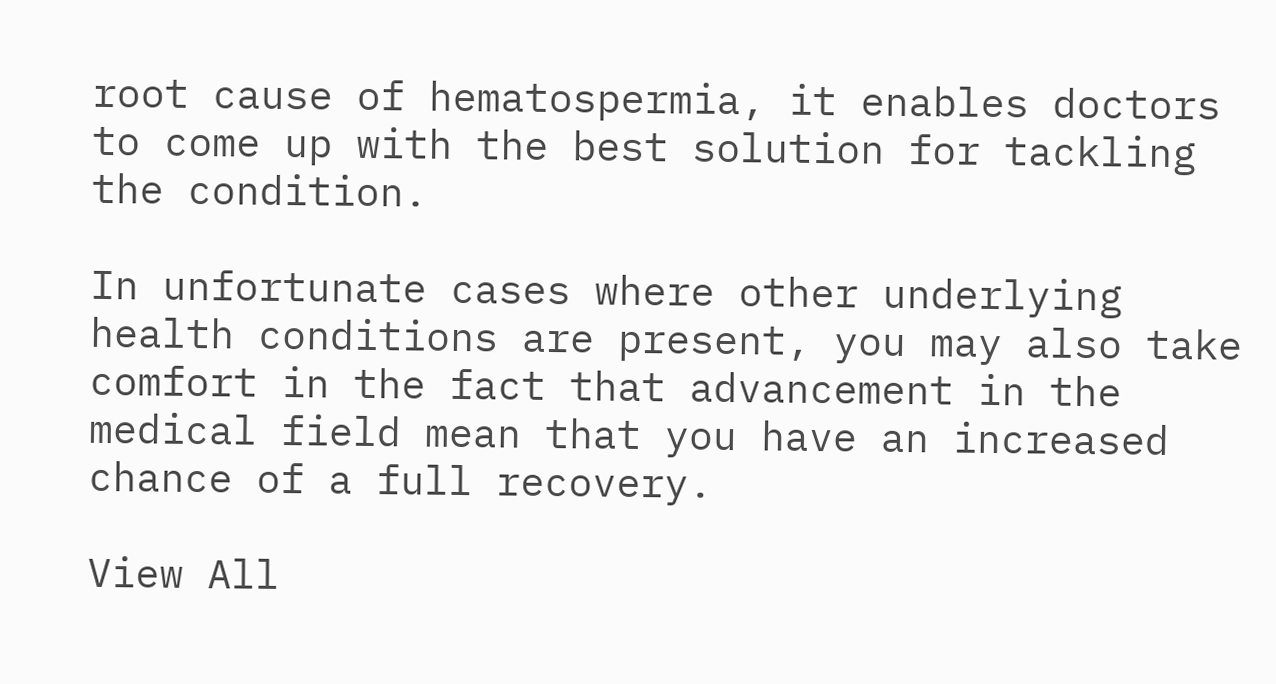root cause of hematospermia, it enables doctors to come up with the best solution for tackling the condition.

In unfortunate cases where other underlying health conditions are present, you may also take comfort in the fact that advancement in the medical field mean that you have an increased chance of a full recovery.

View All